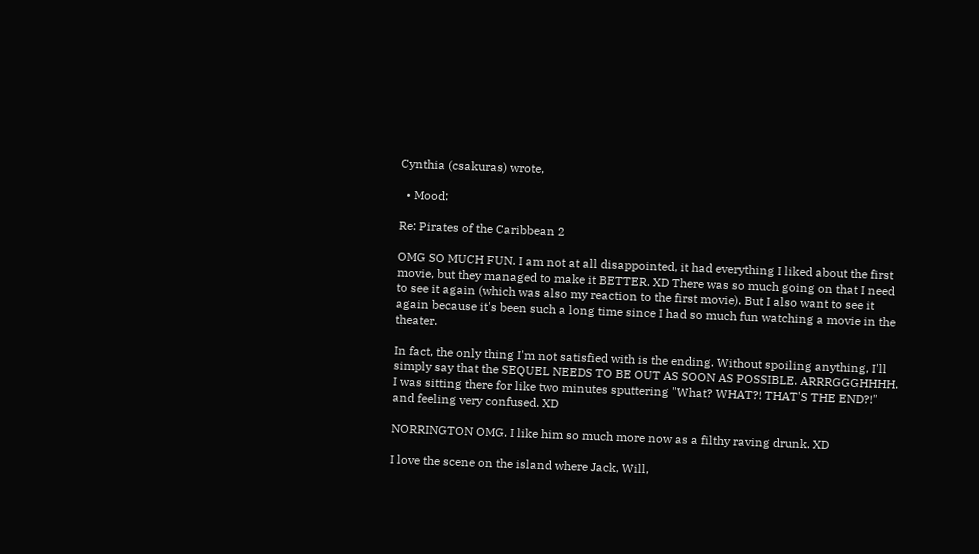Cynthia (csakuras) wrote,

  • Mood:

Re: Pirates of the Caribbean 2

OMG SO MUCH FUN. I am not at all disappointed, it had everything I liked about the first movie, but they managed to make it BETTER. XD There was so much going on that I need to see it again (which was also my reaction to the first movie). But I also want to see it again because it's been such a long time since I had so much fun watching a movie in the theater.

In fact, the only thing I'm not satisfied with is the ending. Without spoiling anything, I'll simply say that the SEQUEL NEEDS TO BE OUT AS SOON AS POSSIBLE. ARRRGGGHHHH. I was sitting there for like two minutes sputtering "What? WHAT?! THAT'S THE END?!" and feeling very confused. XD

NORRINGTON OMG. I like him so much more now as a filthy raving drunk. XD

I love the scene on the island where Jack, Will,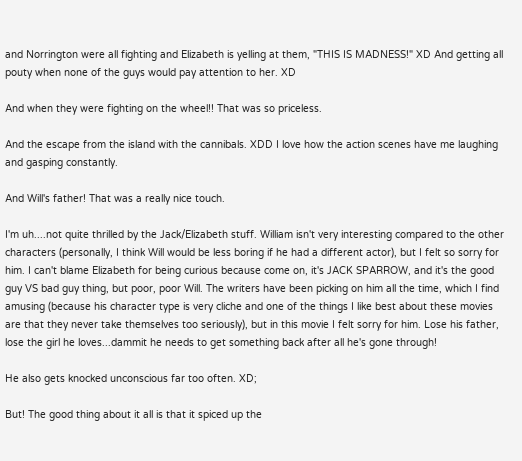and Norrington were all fighting and Elizabeth is yelling at them, "THIS IS MADNESS!" XD And getting all pouty when none of the guys would pay attention to her. XD

And when they were fighting on the wheel!! That was so priceless.

And the escape from the island with the cannibals. XDD I love how the action scenes have me laughing and gasping constantly.

And Will's father! That was a really nice touch.

I'm uh....not quite thrilled by the Jack/Elizabeth stuff. William isn't very interesting compared to the other characters (personally, I think Will would be less boring if he had a different actor), but I felt so sorry for him. I can't blame Elizabeth for being curious because come on, it's JACK SPARROW, and it's the good guy VS bad guy thing, but poor, poor Will. The writers have been picking on him all the time, which I find amusing (because his character type is very cliche and one of the things I like best about these movies are that they never take themselves too seriously), but in this movie I felt sorry for him. Lose his father, lose the girl he loves...dammit he needs to get something back after all he's gone through!

He also gets knocked unconscious far too often. XD;

But! The good thing about it all is that it spiced up the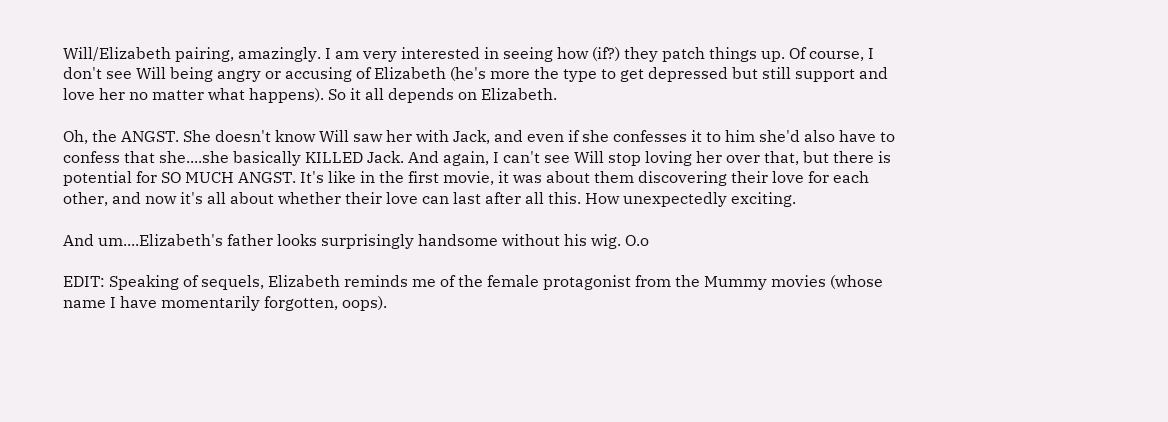Will/Elizabeth pairing, amazingly. I am very interested in seeing how (if?) they patch things up. Of course, I don't see Will being angry or accusing of Elizabeth (he's more the type to get depressed but still support and love her no matter what happens). So it all depends on Elizabeth.

Oh, the ANGST. She doesn't know Will saw her with Jack, and even if she confesses it to him she'd also have to confess that she....she basically KILLED Jack. And again, I can't see Will stop loving her over that, but there is potential for SO MUCH ANGST. It's like in the first movie, it was about them discovering their love for each other, and now it's all about whether their love can last after all this. How unexpectedly exciting.

And um....Elizabeth's father looks surprisingly handsome without his wig. O.o

EDIT: Speaking of sequels, Elizabeth reminds me of the female protagonist from the Mummy movies (whose name I have momentarily forgotten, oops).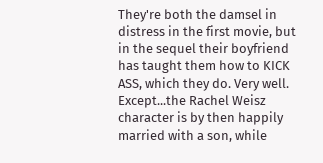They're both the damsel in distress in the first movie, but in the sequel their boyfriend has taught them how to KICK ASS, which they do. Very well. Except...the Rachel Weisz character is by then happily married with a son, while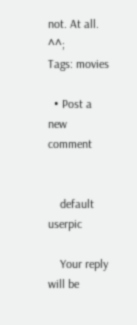not. At all. ^^;
Tags: movies

  • Post a new comment


    default userpic

    Your reply will be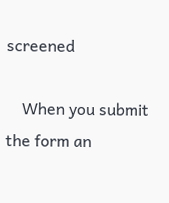screened

    When you submit the form an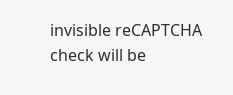invisible reCAPTCHA check will be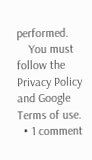performed.
    You must follow the Privacy Policy and Google Terms of use.
  • 1 comment